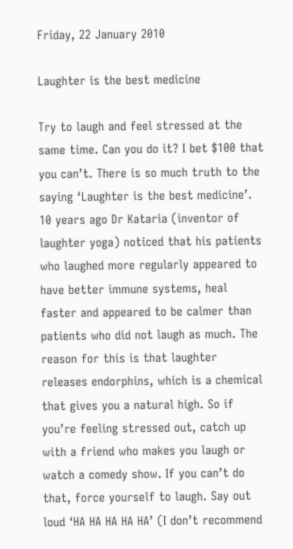Friday, 22 January 2010

Laughter is the best medicine

Try to laugh and feel stressed at the same time. Can you do it? I bet $100 that you can’t. There is so much truth to the saying ‘Laughter is the best medicine’. 10 years ago Dr Kataria (inventor of laughter yoga) noticed that his patients who laughed more regularly appeared to have better immune systems, heal faster and appeared to be calmer than patients who did not laugh as much. The reason for this is that laughter releases endorphins, which is a chemical that gives you a natural high. So if you’re feeling stressed out, catch up with a friend who makes you laugh or watch a comedy show. If you can’t do that, force yourself to laugh. Say out loud ‘HA HA HA HA HA’ (I don’t recommend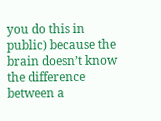you do this in public) because the brain doesn’t know the difference between a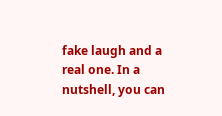fake laugh and a real one. In a nutshell, you can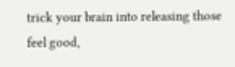trick your brain into releasing those feel good,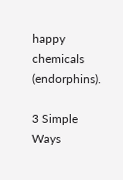happy chemicals (endorphins).

3 Simple Ways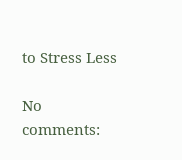to Stress Less

No comments: